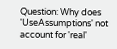Question: Why does 'UseAssumptions' not account for 'real'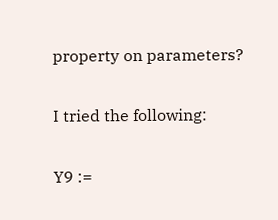property on parameters?

I tried the following:

Y9 :=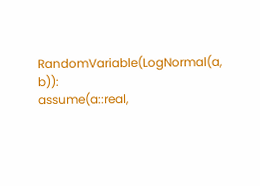RandomVariable(LogNormal(a, b)):
assume(a::real,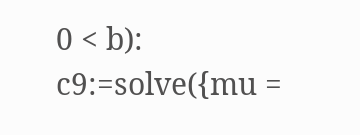0 < b):
c9:=solve({mu =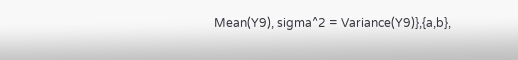Mean(Y9), sigma^2 = Variance(Y9)},{a,b},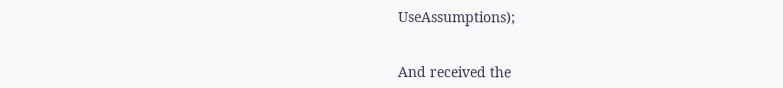UseAssumptions);


And received the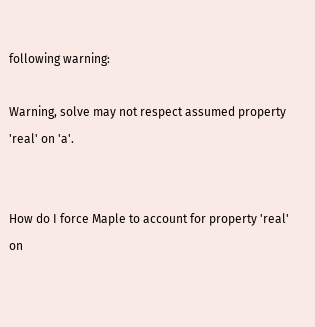following warning:

Warning, solve may not respect assumed property 'real' on 'a'.


How do I force Maple to account for property 'real' on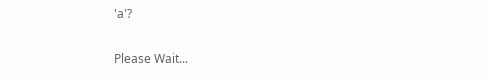'a'?

Please Wait...